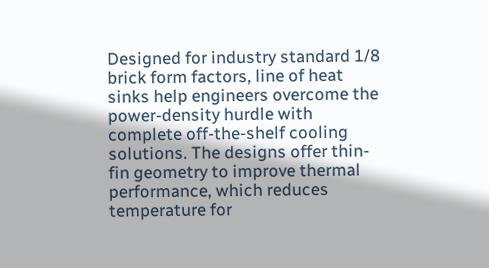Designed for industry standard 1/8 brick form factors, line of heat sinks help engineers overcome the power-density hurdle with complete off-the-shelf cooling solutions. The designs offer thin-fin geometry to improve thermal performance, which reduces temperature for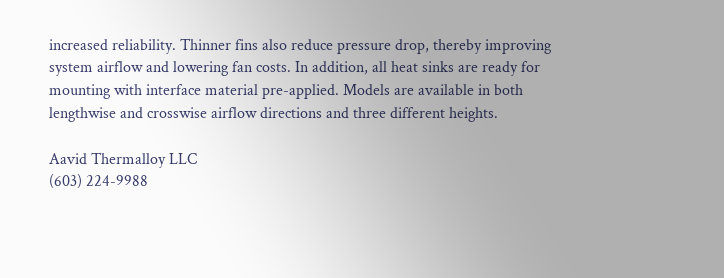increased reliability. Thinner fins also reduce pressure drop, thereby improving system airflow and lowering fan costs. In addition, all heat sinks are ready for mounting with interface material pre-applied. Models are available in both lengthwise and crosswise airflow directions and three different heights.

Aavid Thermalloy LLC
(603) 224-9988